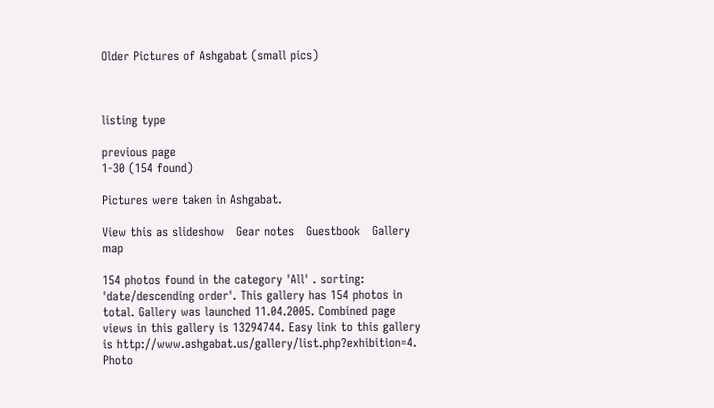Older Pictures of Ashgabat (small pics)



listing type

previous page
1-30 (154 found)

Pictures were taken in Ashgabat.

View this as slideshow   Gear notes   Guestbook   Gallery map

154 photos found in the category 'All' . sorting: 'date/descending order'. This gallery has 154 photos in total. Gallery was launched 11.04.2005. Combined page views in this gallery is 13294744. Easy link to this gallery is http://www.ashgabat.us/gallery/list.php?exhibition=4. Photo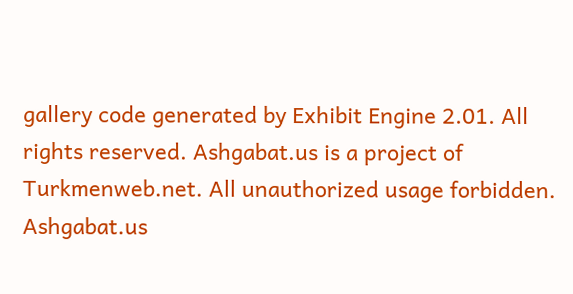gallery code generated by Exhibit Engine 2.01. All rights reserved. Ashgabat.us is a project of Turkmenweb.net. All unauthorized usage forbidden. Ashgabat.us